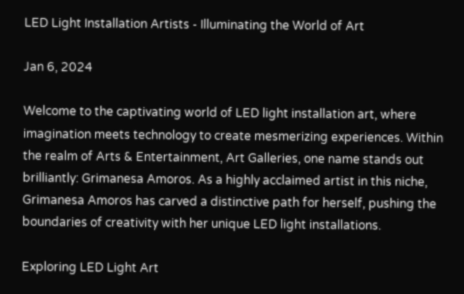LED Light Installation Artists - Illuminating the World of Art

Jan 6, 2024

Welcome to the captivating world of LED light installation art, where imagination meets technology to create mesmerizing experiences. Within the realm of Arts & Entertainment, Art Galleries, one name stands out brilliantly: Grimanesa Amoros. As a highly acclaimed artist in this niche, Grimanesa Amoros has carved a distinctive path for herself, pushing the boundaries of creativity with her unique LED light installations.

Exploring LED Light Art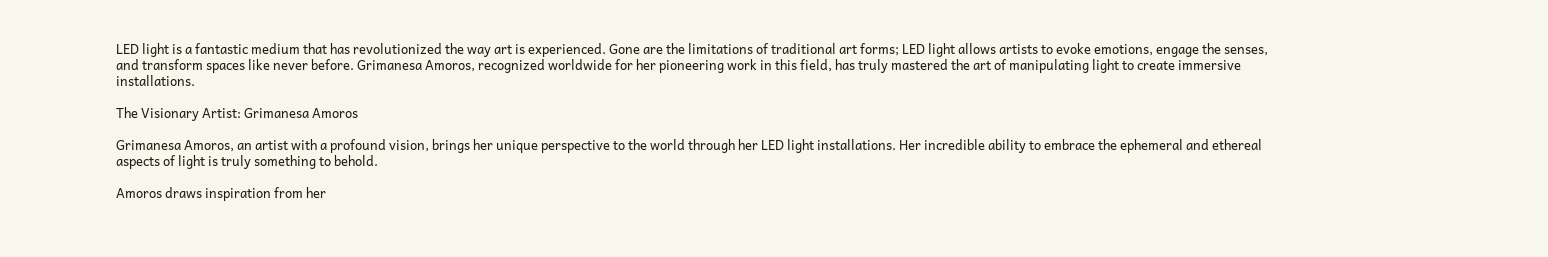LED light is a fantastic medium that has revolutionized the way art is experienced. Gone are the limitations of traditional art forms; LED light allows artists to evoke emotions, engage the senses, and transform spaces like never before. Grimanesa Amoros, recognized worldwide for her pioneering work in this field, has truly mastered the art of manipulating light to create immersive installations.

The Visionary Artist: Grimanesa Amoros

Grimanesa Amoros, an artist with a profound vision, brings her unique perspective to the world through her LED light installations. Her incredible ability to embrace the ephemeral and ethereal aspects of light is truly something to behold.

Amoros draws inspiration from her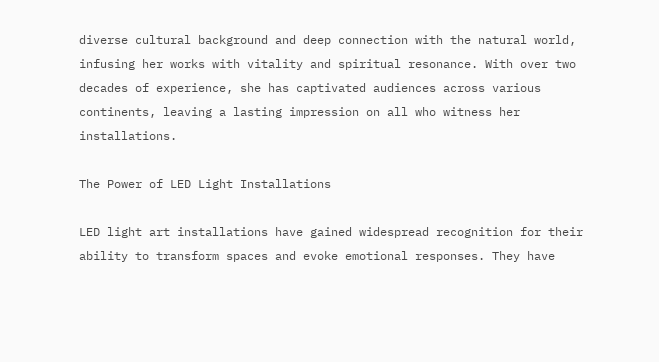diverse cultural background and deep connection with the natural world, infusing her works with vitality and spiritual resonance. With over two decades of experience, she has captivated audiences across various continents, leaving a lasting impression on all who witness her installations.

The Power of LED Light Installations

LED light art installations have gained widespread recognition for their ability to transform spaces and evoke emotional responses. They have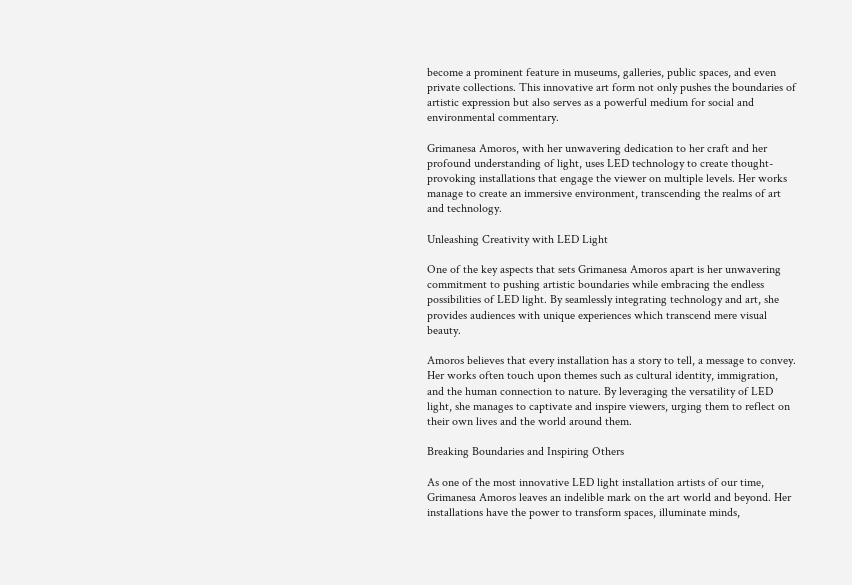become a prominent feature in museums, galleries, public spaces, and even private collections. This innovative art form not only pushes the boundaries of artistic expression but also serves as a powerful medium for social and environmental commentary.

Grimanesa Amoros, with her unwavering dedication to her craft and her profound understanding of light, uses LED technology to create thought-provoking installations that engage the viewer on multiple levels. Her works manage to create an immersive environment, transcending the realms of art and technology.

Unleashing Creativity with LED Light

One of the key aspects that sets Grimanesa Amoros apart is her unwavering commitment to pushing artistic boundaries while embracing the endless possibilities of LED light. By seamlessly integrating technology and art, she provides audiences with unique experiences which transcend mere visual beauty.

Amoros believes that every installation has a story to tell, a message to convey. Her works often touch upon themes such as cultural identity, immigration, and the human connection to nature. By leveraging the versatility of LED light, she manages to captivate and inspire viewers, urging them to reflect on their own lives and the world around them.

Breaking Boundaries and Inspiring Others

As one of the most innovative LED light installation artists of our time, Grimanesa Amoros leaves an indelible mark on the art world and beyond. Her installations have the power to transform spaces, illuminate minds,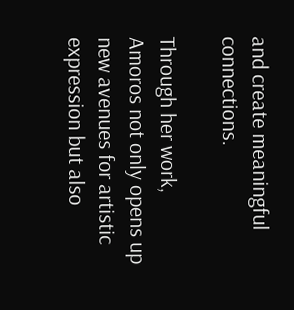and create meaningful connections.

Through her work, Amoros not only opens up new avenues for artistic expression but also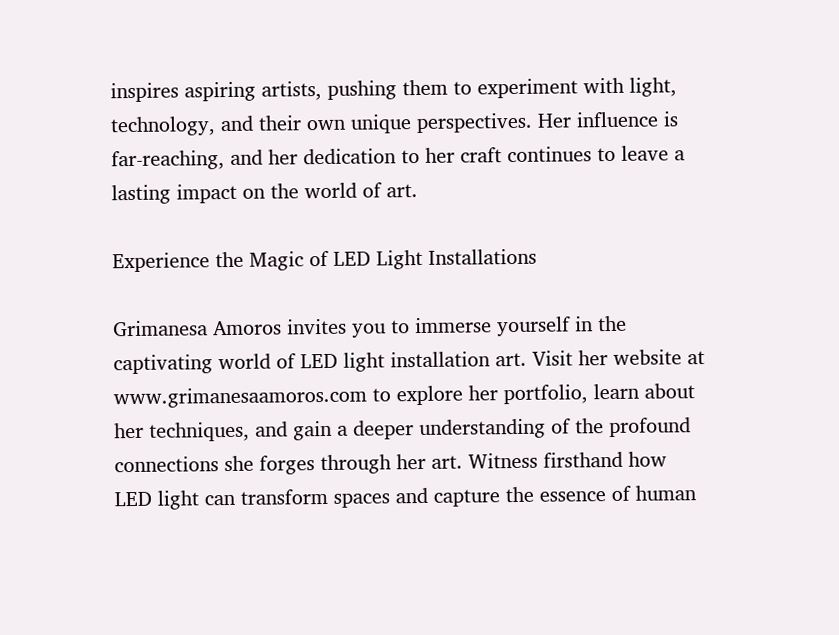inspires aspiring artists, pushing them to experiment with light, technology, and their own unique perspectives. Her influence is far-reaching, and her dedication to her craft continues to leave a lasting impact on the world of art.

Experience the Magic of LED Light Installations

Grimanesa Amoros invites you to immerse yourself in the captivating world of LED light installation art. Visit her website at www.grimanesaamoros.com to explore her portfolio, learn about her techniques, and gain a deeper understanding of the profound connections she forges through her art. Witness firsthand how LED light can transform spaces and capture the essence of human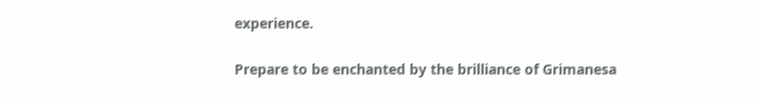experience.

Prepare to be enchanted by the brilliance of Grimanesa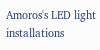Amoros's LED light installations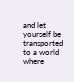and let yourself be transported to a world where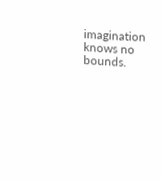imagination knows no bounds.